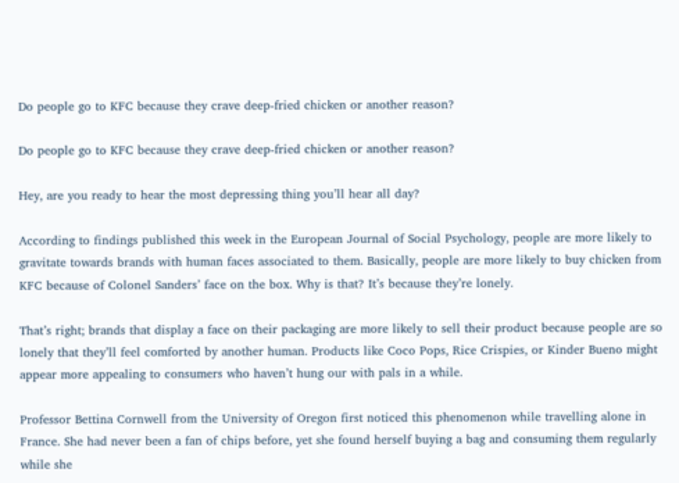Do people go to KFC because they crave deep-fried chicken or another reason?

Do people go to KFC because they crave deep-fried chicken or another reason?

Hey, are you ready to hear the most depressing thing you’ll hear all day?

According to findings published this week in the European Journal of Social Psychology, people are more likely to gravitate towards brands with human faces associated to them. Basically, people are more likely to buy chicken from KFC because of Colonel Sanders’ face on the box. Why is that? It’s because they’re lonely.

That’s right; brands that display a face on their packaging are more likely to sell their product because people are so lonely that they’ll feel comforted by another human. Products like Coco Pops, Rice Crispies, or Kinder Bueno might appear more appealing to consumers who haven’t hung our with pals in a while.

Professor Bettina Cornwell from the University of Oregon first noticed this phenomenon while travelling alone in France. She had never been a fan of chips before, yet she found herself buying a bag and consuming them regularly while she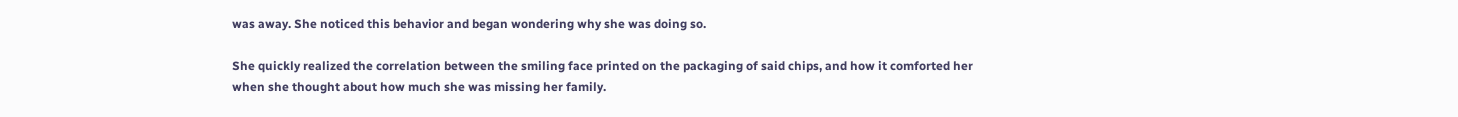was away. She noticed this behavior and began wondering why she was doing so.

She quickly realized the correlation between the smiling face printed on the packaging of said chips, and how it comforted her when she thought about how much she was missing her family.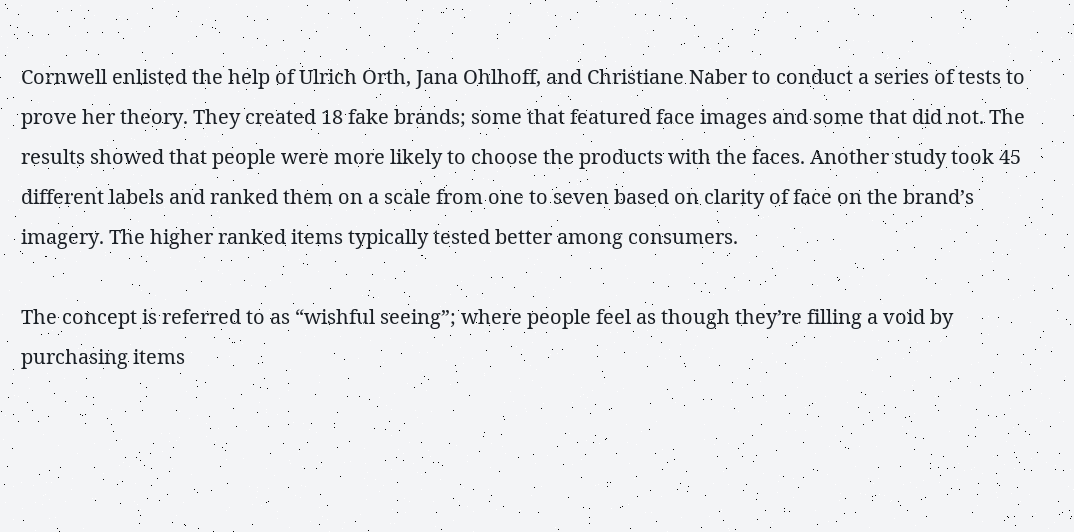Cornwell enlisted the help of Ulrich Orth, Jana Ohlhoff, and Christiane Naber to conduct a series of tests to prove her theory. They created 18 fake brands; some that featured face images and some that did not. The results showed that people were more likely to choose the products with the faces. Another study took 45 different labels and ranked them on a scale from one to seven based on clarity of face on the brand’s imagery. The higher ranked items typically tested better among consumers.

The concept is referred to as “wishful seeing”; where people feel as though they’re filling a void by purchasing items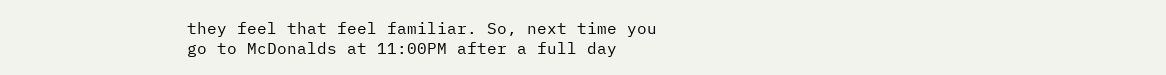they feel that feel familiar. So, next time you go to McDonalds at 11:00PM after a full day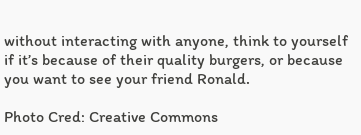without interacting with anyone, think to yourself if it’s because of their quality burgers, or because you want to see your friend Ronald.

Photo Cred: Creative Commons